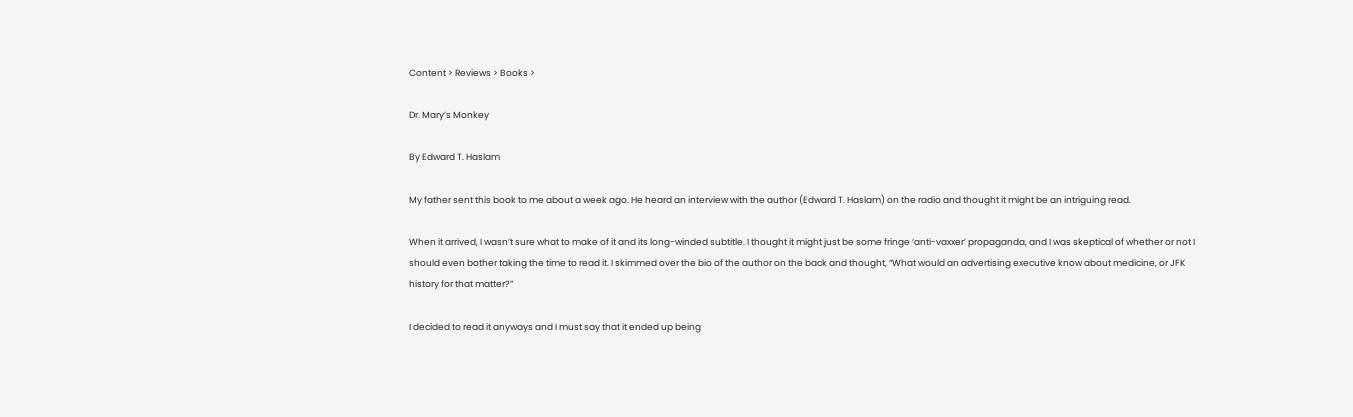Content > Reviews > Books >

Dr. Mary’s Monkey

By Edward T. Haslam

My father sent this book to me about a week ago. He heard an interview with the author (Edward T. Haslam) on the radio and thought it might be an intriguing read.

When it arrived, I wasn’t sure what to make of it and its long-winded subtitle. I thought it might just be some fringe ‘anti-vaxxer’ propaganda, and I was skeptical of whether or not I should even bother taking the time to read it. I skimmed over the bio of the author on the back and thought, “What would an advertising executive know about medicine, or JFK history for that matter?”

I decided to read it anyways and I must say that it ended up being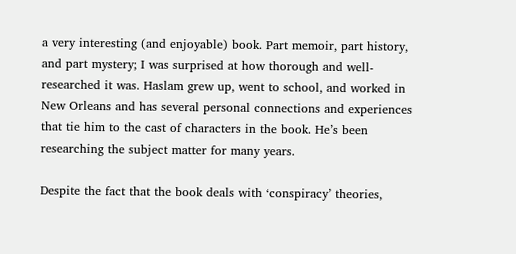a very interesting (and enjoyable) book. Part memoir, part history, and part mystery; I was surprised at how thorough and well-researched it was. Haslam grew up, went to school, and worked in New Orleans and has several personal connections and experiences that tie him to the cast of characters in the book. He’s been researching the subject matter for many years.

Despite the fact that the book deals with ‘conspiracy’ theories,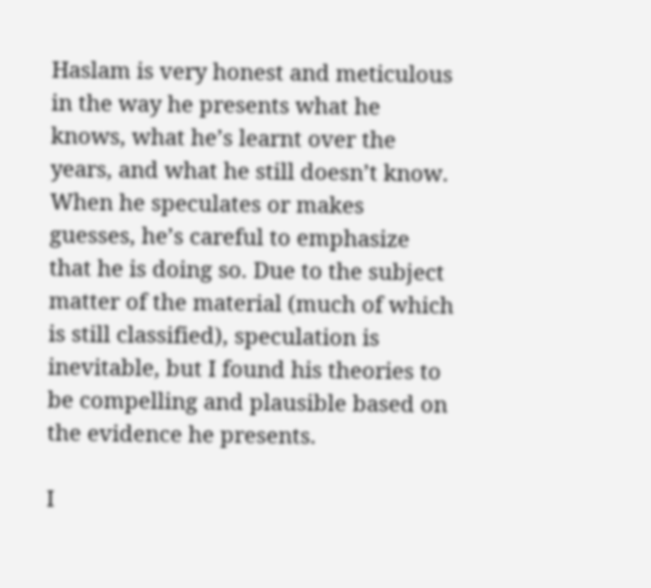Haslam is very honest and meticulous in the way he presents what he knows, what he’s learnt over the years, and what he still doesn’t know. When he speculates or makes guesses, he’s careful to emphasize that he is doing so. Due to the subject matter of the material (much of which is still classified), speculation is inevitable, but I found his theories to be compelling and plausible based on the evidence he presents.

I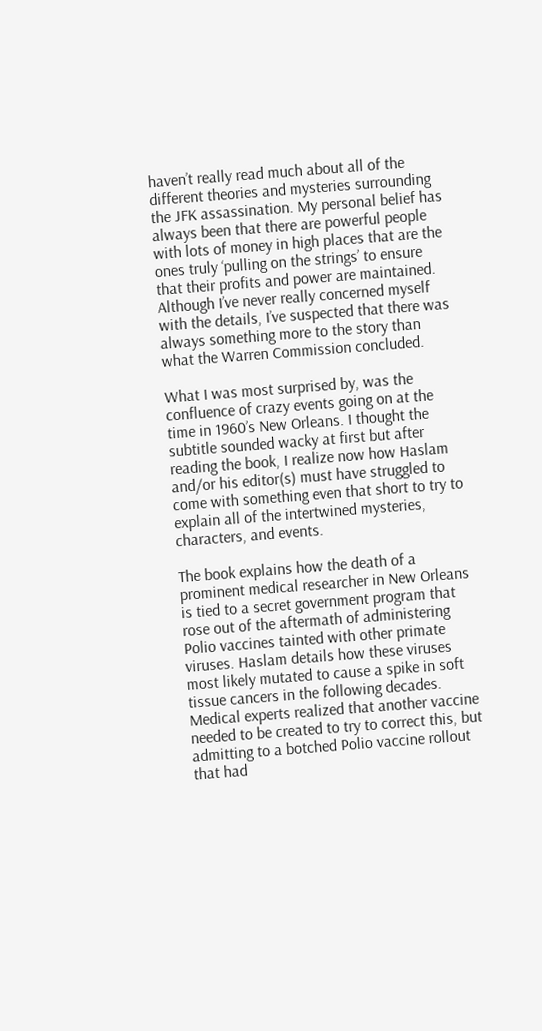haven’t really read much about all of the different theories and mysteries surrounding the JFK assassination. My personal belief has always been that there are powerful people with lots of money in high places that are the ones truly ‘pulling on the strings’ to ensure that their profits and power are maintained. Although I’ve never really concerned myself with the details, I’ve suspected that there was always something more to the story than what the Warren Commission concluded.

What I was most surprised by, was the confluence of crazy events going on at the time in 1960’s New Orleans. I thought the subtitle sounded wacky at first but after reading the book, I realize now how Haslam and/or his editor(s) must have struggled to come with something even that short to try to explain all of the intertwined mysteries, characters, and events.

The book explains how the death of a prominent medical researcher in New Orleans is tied to a secret government program that rose out of the aftermath of administering Polio vaccines tainted with other primate viruses. Haslam details how these viruses most likely mutated to cause a spike in soft tissue cancers in the following decades. Medical experts realized that another vaccine needed to be created to try to correct this, but admitting to a botched Polio vaccine rollout that had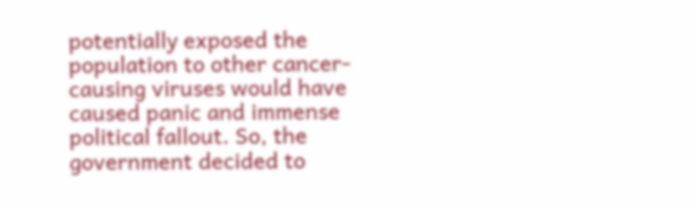potentially exposed the population to other cancer-causing viruses would have caused panic and immense political fallout. So, the government decided to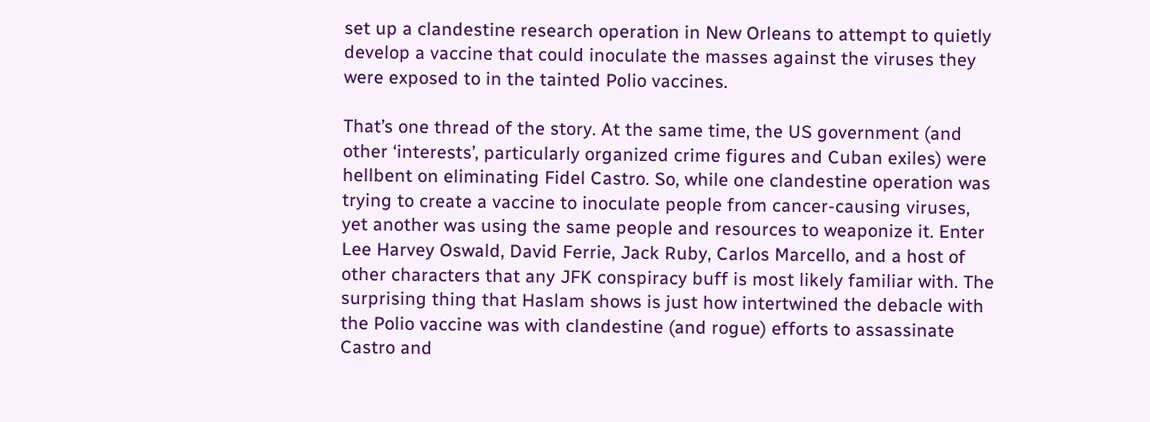set up a clandestine research operation in New Orleans to attempt to quietly develop a vaccine that could inoculate the masses against the viruses they were exposed to in the tainted Polio vaccines.

That’s one thread of the story. At the same time, the US government (and other ‘interests’, particularly organized crime figures and Cuban exiles) were hellbent on eliminating Fidel Castro. So, while one clandestine operation was trying to create a vaccine to inoculate people from cancer-causing viruses, yet another was using the same people and resources to weaponize it. Enter Lee Harvey Oswald, David Ferrie, Jack Ruby, Carlos Marcello, and a host of other characters that any JFK conspiracy buff is most likely familiar with. The surprising thing that Haslam shows is just how intertwined the debacle with the Polio vaccine was with clandestine (and rogue) efforts to assassinate Castro and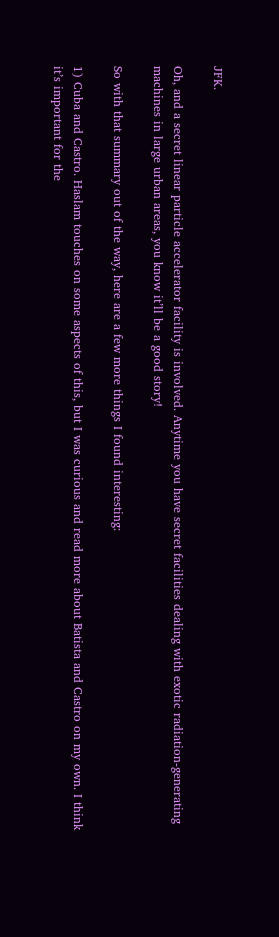JFK.

Oh, and a secret linear particle accelerator facility is involved. Anytime you have secret facilities dealing with exotic radiation-generating machines in large urban areas, you know it’ll be a good story!

So with that summary out of the way, here are a few more things I found interesting:

1) Cuba and Castro. Haslam touches on some aspects of this, but I was curious and read more about Batista and Castro on my own. I think it’s important for the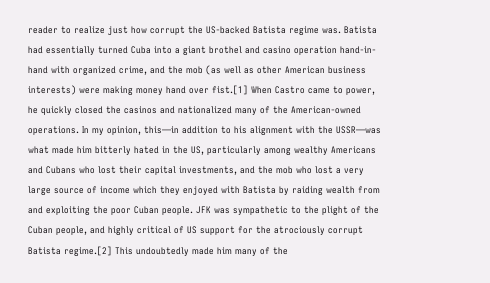reader to realize just how corrupt the US-backed Batista regime was. Batista had essentially turned Cuba into a giant brothel and casino operation hand-in-hand with organized crime, and the mob (as well as other American business interests) were making money hand over fist.[1] When Castro came to power, he quickly closed the casinos and nationalized many of the American-owned operations. In my opinion, this—in addition to his alignment with the USSR—was what made him bitterly hated in the US, particularly among wealthy Americans and Cubans who lost their capital investments, and the mob who lost a very large source of income which they enjoyed with Batista by raiding wealth from and exploiting the poor Cuban people. JFK was sympathetic to the plight of the Cuban people, and highly critical of US support for the atrociously corrupt Batista regime.[2] This undoubtedly made him many of the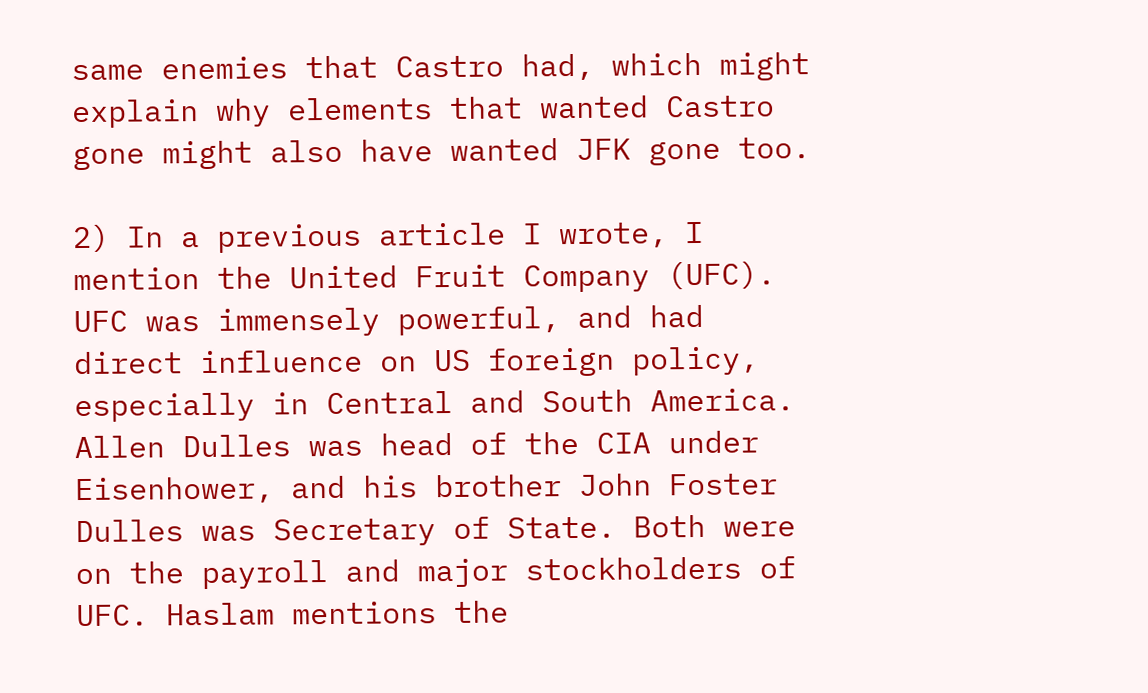same enemies that Castro had, which might explain why elements that wanted Castro gone might also have wanted JFK gone too.

2) In a previous article I wrote, I mention the United Fruit Company (UFC). UFC was immensely powerful, and had direct influence on US foreign policy, especially in Central and South America. Allen Dulles was head of the CIA under Eisenhower, and his brother John Foster Dulles was Secretary of State. Both were on the payroll and major stockholders of UFC. Haslam mentions the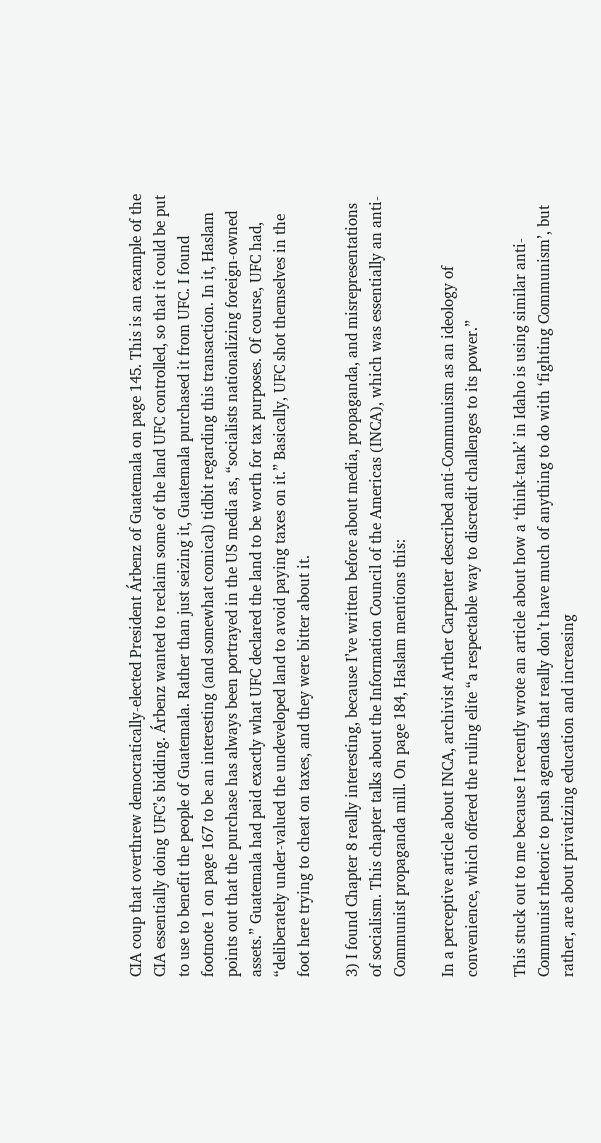CIA coup that overthrew democratically-elected President Árbenz of Guatemala on page 145. This is an example of the CIA essentially doing UFC’s bidding. Árbenz wanted to reclaim some of the land UFC controlled, so that it could be put to use to benefit the people of Guatemala. Rather than just seizing it, Guatemala purchased it from UFC. I found footnote 1 on page 167 to be an interesting (and somewhat comical) tidbit regarding this transaction. In it, Haslam points out that the purchase has always been portrayed in the US media as, “socialists nationalizing foreign-owned assets.” Guatemala had paid exactly what UFC declared the land to be worth for tax purposes. Of course, UFC had, “deliberately under-valued the undeveloped land to avoid paying taxes on it.” Basically, UFC shot themselves in the foot here trying to cheat on taxes, and they were bitter about it.

3) I found Chapter 8 really interesting, because I’ve written before about media, propaganda, and misrepresentations of socialism. This chapter talks about the Information Council of the Americas (INCA), which was essentially an anti-Communist propaganda mill. On page 184, Haslam mentions this:

In a perceptive article about INCA, archivist Arther Carpenter described anti-Communism as an ideology of convenience, which offered the ruling elite “a respectable way to discredit challenges to its power.”

This stuck out to me because I recently wrote an article about how a ‘think-tank’ in Idaho is using similar anti-Communist rhetoric to push agendas that really don’t have much of anything to do with ‘fighting Communism’, but rather, are about privatizing education and increasing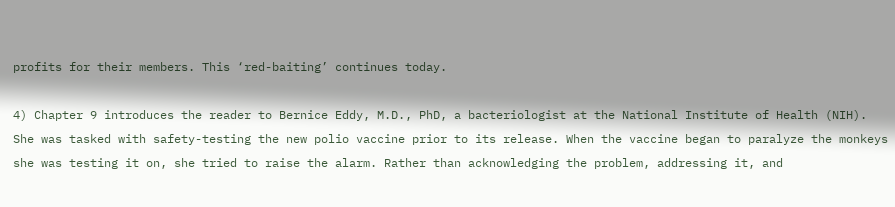profits for their members. This ‘red-baiting’ continues today.

4) Chapter 9 introduces the reader to Bernice Eddy, M.D., PhD, a bacteriologist at the National Institute of Health (NIH). She was tasked with safety-testing the new polio vaccine prior to its release. When the vaccine began to paralyze the monkeys she was testing it on, she tried to raise the alarm. Rather than acknowledging the problem, addressing it, and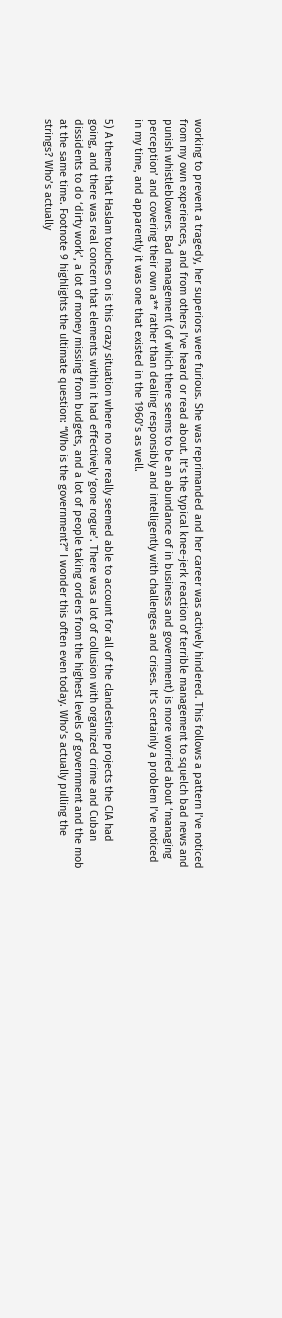working to prevent a tragedy, her superiors were furious. She was reprimanded and her career was actively hindered. This follows a pattern I’ve noticed from my own experiences, and from others I’ve heard or read about. It’s the typical knee-jerk reaction of terrible management to squelch bad news and punish whistleblowers. Bad management (of which there seems to be an abundance of in business and government) is more worried about ‘managing perception’ and covering their own a** rather than dealing responsibly and intelligently with challenges and crises. It’s certainly a problem I’ve noticed in my time, and apparently it was one that existed in the 1960’s as well.

5) A theme that Haslam touches on is this crazy situation where no one really seemed able to account for all of the clandestine projects the CIA had going, and there was real concern that elements within it had effectively ‘gone rogue’. There was a lot of collusion with organized crime and Cuban dissidents to do ‘dirty work’, a lot of money missing from budgets, and a lot of people taking orders from the highest levels of government and the mob at the same time. Footnote 9 highlights the ultimate question: “Who is the government?” I wonder this often even today. Who’s actually pulling the strings? Who’s actually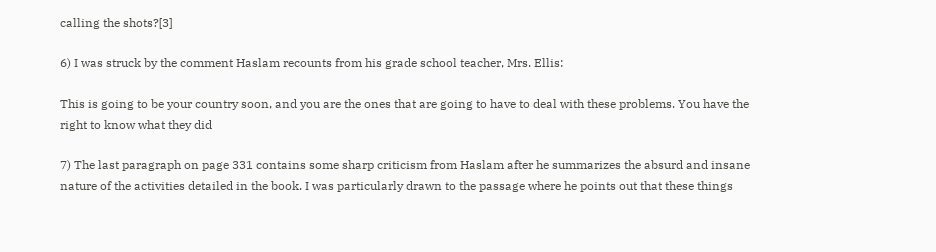calling the shots?[3]

6) I was struck by the comment Haslam recounts from his grade school teacher, Mrs. Ellis:

This is going to be your country soon, and you are the ones that are going to have to deal with these problems. You have the right to know what they did

7) The last paragraph on page 331 contains some sharp criticism from Haslam after he summarizes the absurd and insane nature of the activities detailed in the book. I was particularly drawn to the passage where he points out that these things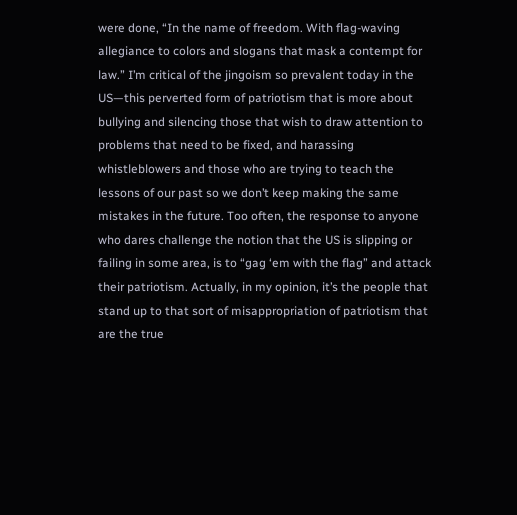were done, “In the name of freedom. With flag-waving allegiance to colors and slogans that mask a contempt for law.” I’m critical of the jingoism so prevalent today in the US—this perverted form of patriotism that is more about bullying and silencing those that wish to draw attention to problems that need to be fixed, and harassing whistleblowers and those who are trying to teach the lessons of our past so we don’t keep making the same mistakes in the future. Too often, the response to anyone who dares challenge the notion that the US is slipping or failing in some area, is to “gag ‘em with the flag” and attack their patriotism. Actually, in my opinion, it’s the people that stand up to that sort of misappropriation of patriotism that are the true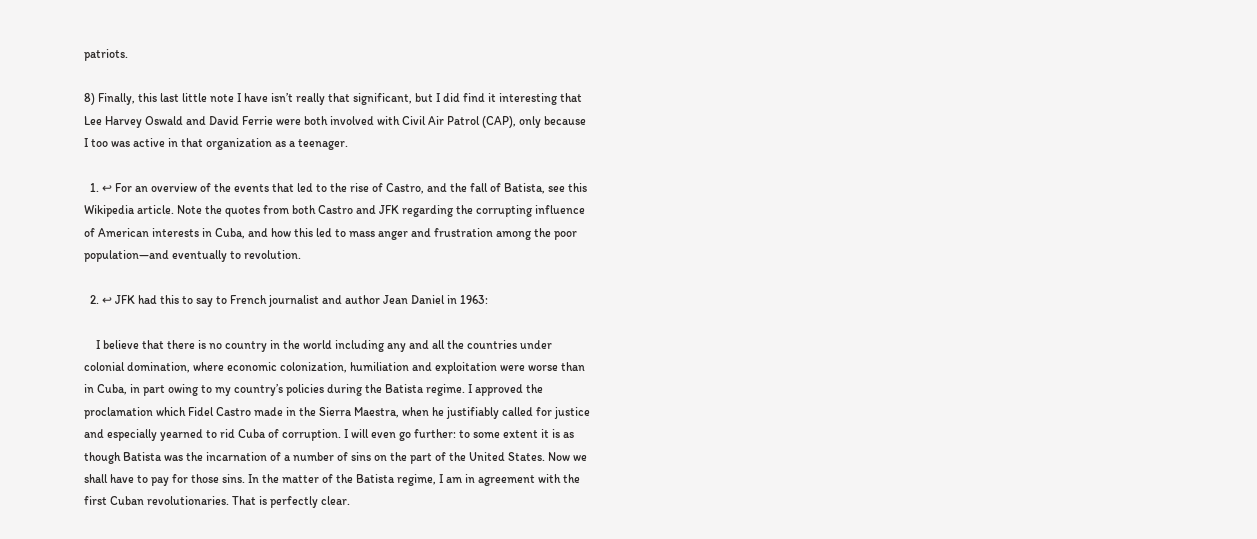patriots.

8) Finally, this last little note I have isn’t really that significant, but I did find it interesting that Lee Harvey Oswald and David Ferrie were both involved with Civil Air Patrol (CAP), only because I too was active in that organization as a teenager.

  1. ↩ For an overview of the events that led to the rise of Castro, and the fall of Batista, see this Wikipedia article. Note the quotes from both Castro and JFK regarding the corrupting influence of American interests in Cuba, and how this led to mass anger and frustration among the poor population—and eventually to revolution.

  2. ↩ JFK had this to say to French journalist and author Jean Daniel in 1963:

    I believe that there is no country in the world including any and all the countries under colonial domination, where economic colonization, humiliation and exploitation were worse than in Cuba, in part owing to my country’s policies during the Batista regime. I approved the proclamation which Fidel Castro made in the Sierra Maestra, when he justifiably called for justice and especially yearned to rid Cuba of corruption. I will even go further: to some extent it is as though Batista was the incarnation of a number of sins on the part of the United States. Now we shall have to pay for those sins. In the matter of the Batista regime, I am in agreement with the first Cuban revolutionaries. That is perfectly clear.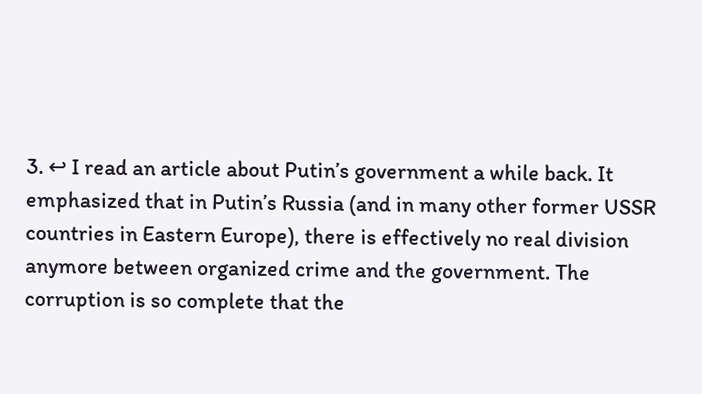3. ↩ I read an article about Putin’s government a while back. It emphasized that in Putin’s Russia (and in many other former USSR countries in Eastern Europe), there is effectively no real division anymore between organized crime and the government. The corruption is so complete that the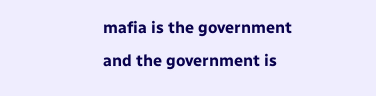mafia is the government and the government is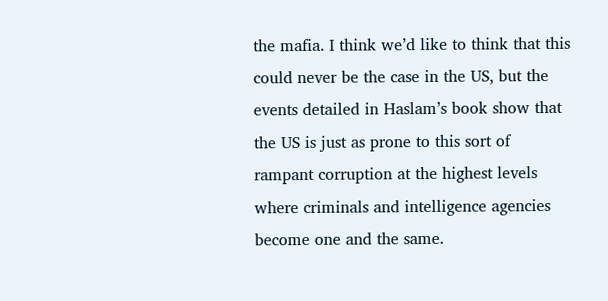the mafia. I think we’d like to think that this could never be the case in the US, but the events detailed in Haslam’s book show that the US is just as prone to this sort of rampant corruption at the highest levels where criminals and intelligence agencies become one and the same.